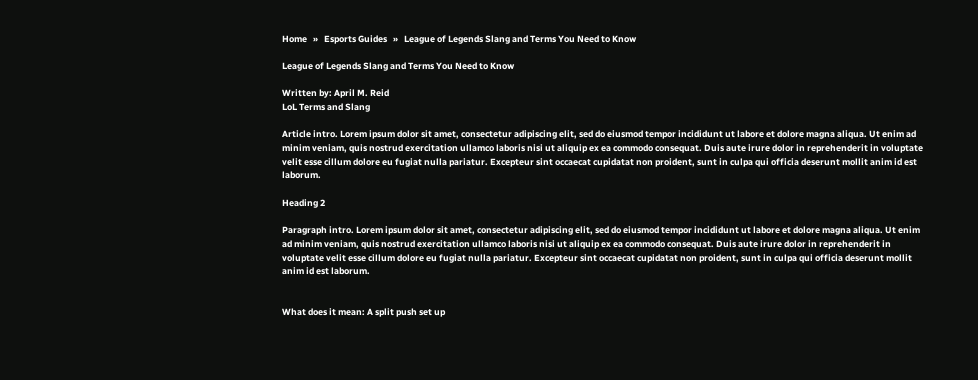Home   »   Esports Guides   »   League of Legends Slang and Terms You Need to Know

League of Legends Slang and Terms You Need to Know

Written by: April M. Reid
LoL Terms and Slang

Article intro. Lorem ipsum dolor sit amet, consectetur adipiscing elit, sed do eiusmod tempor incididunt ut labore et dolore magna aliqua. Ut enim ad minim veniam, quis nostrud exercitation ullamco laboris nisi ut aliquip ex ea commodo consequat. Duis aute irure dolor in reprehenderit in voluptate velit esse cillum dolore eu fugiat nulla pariatur. Excepteur sint occaecat cupidatat non proident, sunt in culpa qui officia deserunt mollit anim id est laborum.

Heading 2

Paragraph intro. Lorem ipsum dolor sit amet, consectetur adipiscing elit, sed do eiusmod tempor incididunt ut labore et dolore magna aliqua. Ut enim ad minim veniam, quis nostrud exercitation ullamco laboris nisi ut aliquip ex ea commodo consequat. Duis aute irure dolor in reprehenderit in voluptate velit esse cillum dolore eu fugiat nulla pariatur. Excepteur sint occaecat cupidatat non proident, sunt in culpa qui officia deserunt mollit anim id est laborum.


What does it mean: A split push set up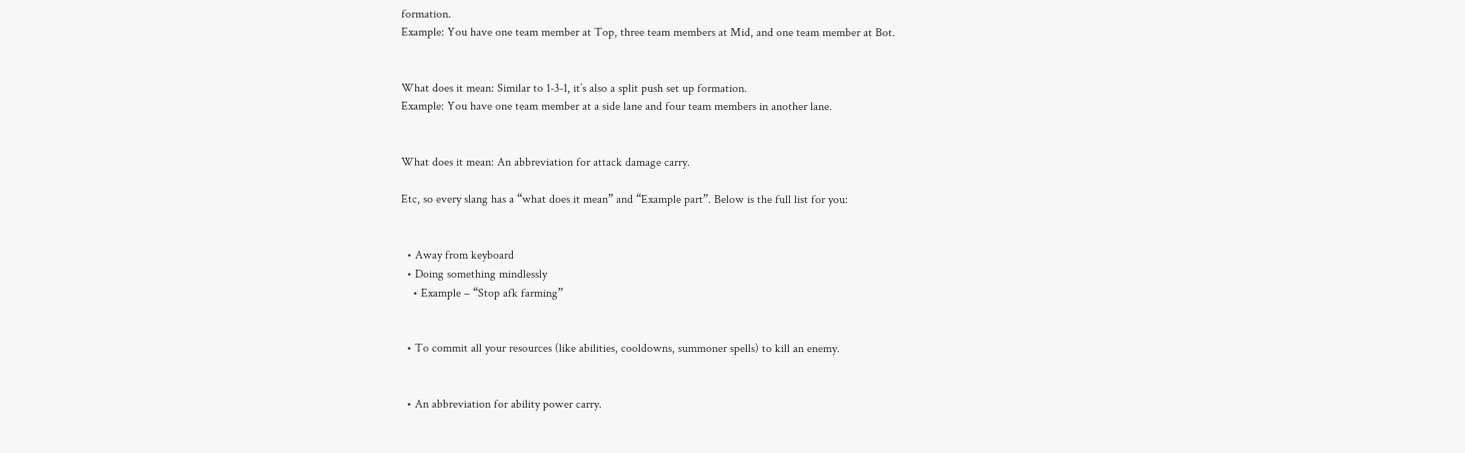formation.
Example: You have one team member at Top, three team members at Mid, and one team member at Bot.


What does it mean: Similar to 1-3-1, it’s also a split push set up formation.
Example: You have one team member at a side lane and four team members in another lane.


What does it mean: An abbreviation for attack damage carry.

Etc, so every slang has a “what does it mean” and “Example part”. Below is the full list for you:


  • Away from keyboard
  • Doing something mindlessly
    • Example – “Stop afk farming”


  • To commit all your resources (like abilities, cooldowns, summoner spells) to kill an enemy.


  • An abbreviation for ability power carry.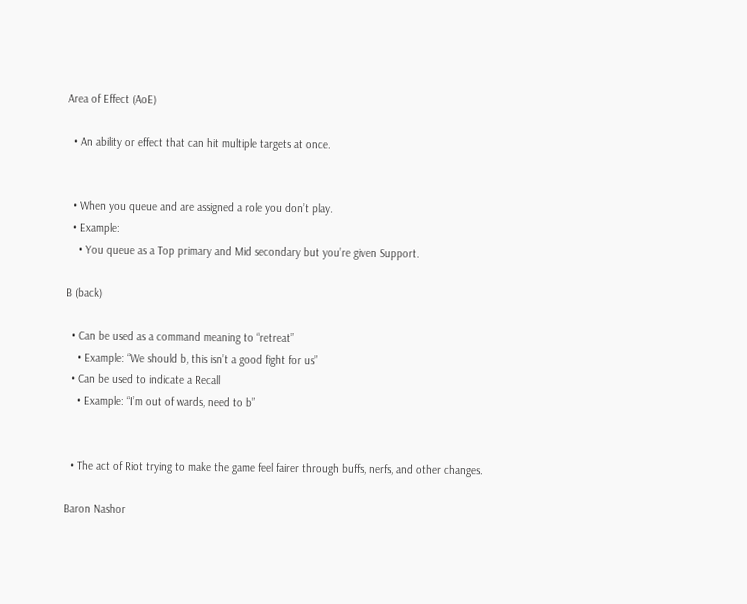Area of Effect (AoE)

  • An ability or effect that can hit multiple targets at once.


  • When you queue and are assigned a role you don’t play.
  • Example:
    • You queue as a Top primary and Mid secondary but you’re given Support.

B (back)

  • Can be used as a command meaning to “retreat”
    • Example: “We should b, this isn’t a good fight for us”
  • Can be used to indicate a Recall
    • Example: “I’m out of wards, need to b”


  • The act of Riot trying to make the game feel fairer through buffs, nerfs, and other changes.

Baron Nashor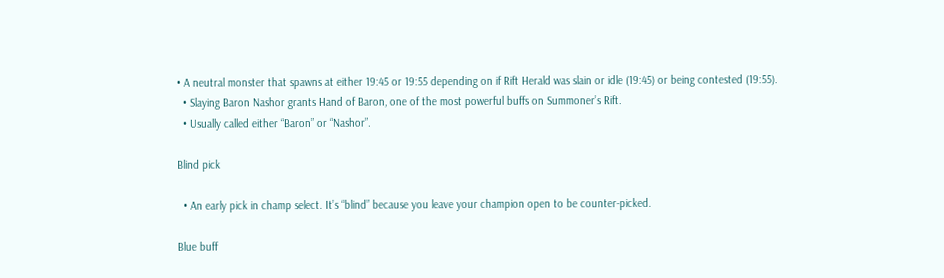• A neutral monster that spawns at either 19:45 or 19:55 depending on if Rift Herald was slain or idle (19:45) or being contested (19:55).
  • Slaying Baron Nashor grants Hand of Baron, one of the most powerful buffs on Summoner’s Rift.
  • Usually called either “Baron” or “Nashor”.

Blind pick

  • An early pick in champ select. It’s “blind” because you leave your champion open to be counter-picked.

Blue buff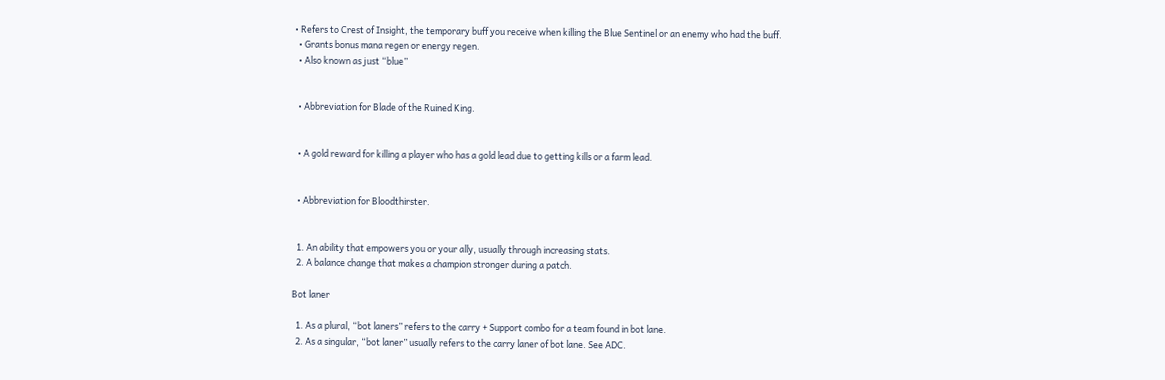• Refers to Crest of Insight, the temporary buff you receive when killing the Blue Sentinel or an enemy who had the buff.
  • Grants bonus mana regen or energy regen.
  • Also known as just “blue”


  • Abbreviation for Blade of the Ruined King.


  • A gold reward for killing a player who has a gold lead due to getting kills or a farm lead.


  • Abbreviation for Bloodthirster.


  1. An ability that empowers you or your ally, usually through increasing stats.
  2. A balance change that makes a champion stronger during a patch.

Bot laner

  1. As a plural, “bot laners” refers to the carry + Support combo for a team found in bot lane.
  2. As a singular, “bot laner” usually refers to the carry laner of bot lane. See ADC.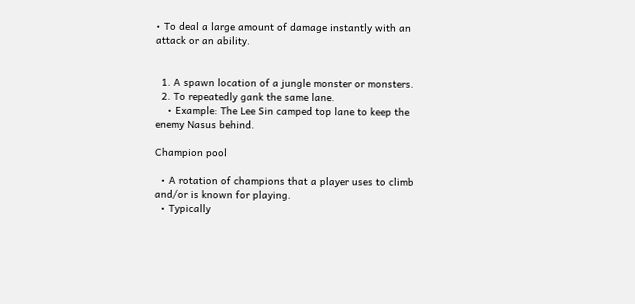• To deal a large amount of damage instantly with an attack or an ability.


  1. A spawn location of a jungle monster or monsters.
  2. To repeatedly gank the same lane.
    • Example: The Lee Sin camped top lane to keep the enemy Nasus behind.

Champion pool

  • A rotation of champions that a player uses to climb and/or is known for playing.
  • Typically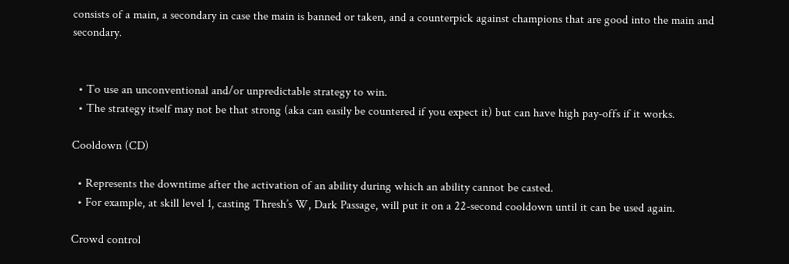consists of a main, a secondary in case the main is banned or taken, and a counterpick against champions that are good into the main and secondary.


  • To use an unconventional and/or unpredictable strategy to win.
  • The strategy itself may not be that strong (aka can easily be countered if you expect it) but can have high pay-offs if it works.

Cooldown (CD)

  • Represents the downtime after the activation of an ability during which an ability cannot be casted.
  • For example, at skill level 1, casting Thresh’s W, Dark Passage, will put it on a 22-second cooldown until it can be used again.

Crowd control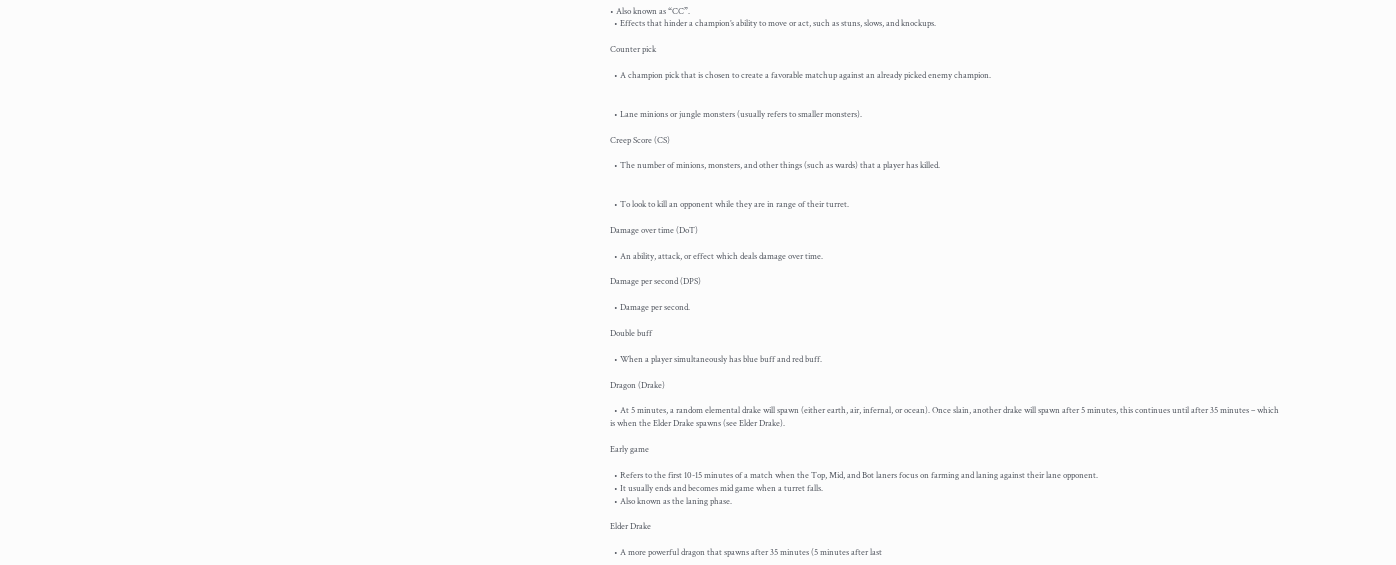• Also known as “CC”.
  • Effects that hinder a champion’s ability to move or act, such as stuns, slows, and knockups.

Counter pick

  • A champion pick that is chosen to create a favorable matchup against an already picked enemy champion.


  • Lane minions or jungle monsters (usually refers to smaller monsters).

Creep Score (CS)

  • The number of minions, monsters, and other things (such as wards) that a player has killed.


  • To look to kill an opponent while they are in range of their turret.

Damage over time (DoT)

  • An ability, attack, or effect which deals damage over time.

Damage per second (DPS)

  • Damage per second.

Double buff

  • When a player simultaneously has blue buff and red buff.

Dragon (Drake)

  • At 5 minutes, a random elemental drake will spawn (either earth, air, infernal, or ocean). Once slain, another drake will spawn after 5 minutes, this continues until after 35 minutes – which is when the Elder Drake spawns (see Elder Drake).

Early game

  • Refers to the first 10-15 minutes of a match when the Top, Mid, and Bot laners focus on farming and laning against their lane opponent.
  • It usually ends and becomes mid game when a turret falls.
  • Also known as the laning phase.

Elder Drake

  • A more powerful dragon that spawns after 35 minutes (5 minutes after last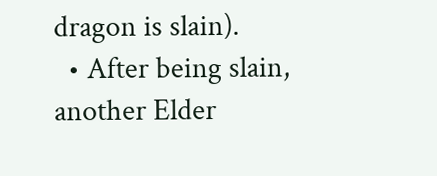dragon is slain).
  • After being slain, another Elder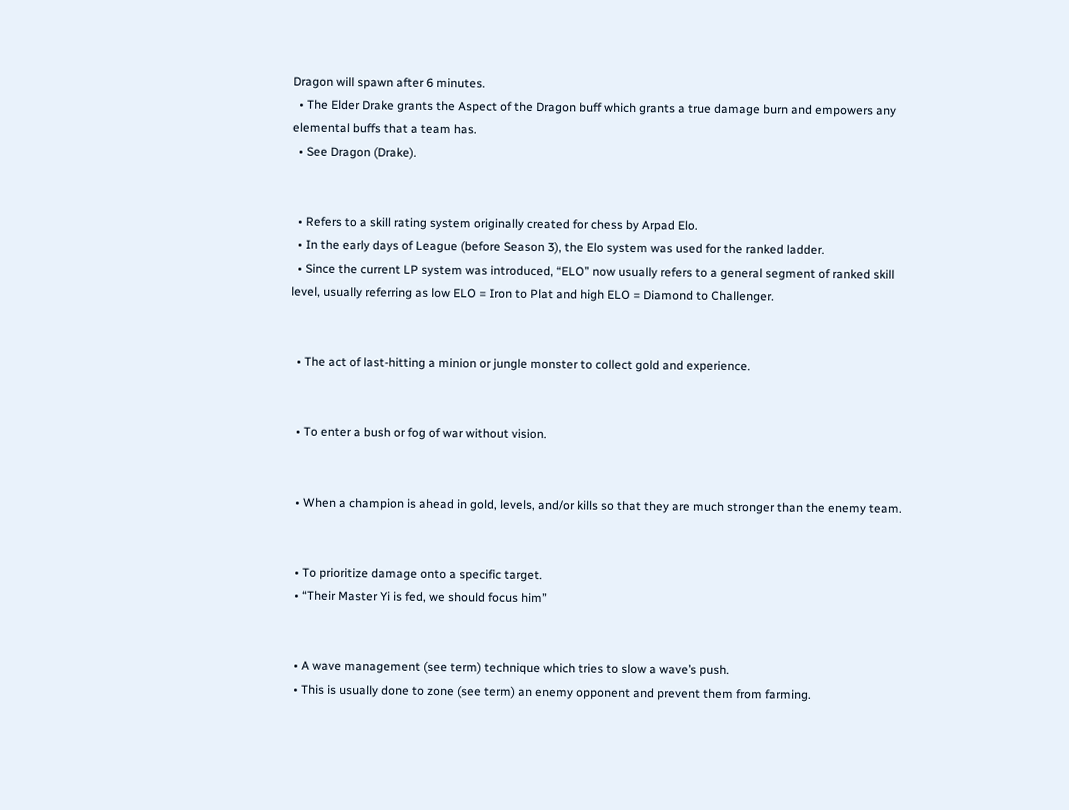Dragon will spawn after 6 minutes.
  • The Elder Drake grants the Aspect of the Dragon buff which grants a true damage burn and empowers any elemental buffs that a team has.
  • See Dragon (Drake).


  • Refers to a skill rating system originally created for chess by Arpad Elo.
  • In the early days of League (before Season 3), the Elo system was used for the ranked ladder.
  • Since the current LP system was introduced, “ELO” now usually refers to a general segment of ranked skill level, usually referring as low ELO = Iron to Plat and high ELO = Diamond to Challenger.


  • The act of last-hitting a minion or jungle monster to collect gold and experience.


  • To enter a bush or fog of war without vision.


  • When a champion is ahead in gold, levels, and/or kills so that they are much stronger than the enemy team.


  • To prioritize damage onto a specific target.
  • “Their Master Yi is fed, we should focus him”


  • A wave management (see term) technique which tries to slow a wave’s push.
  • This is usually done to zone (see term) an enemy opponent and prevent them from farming.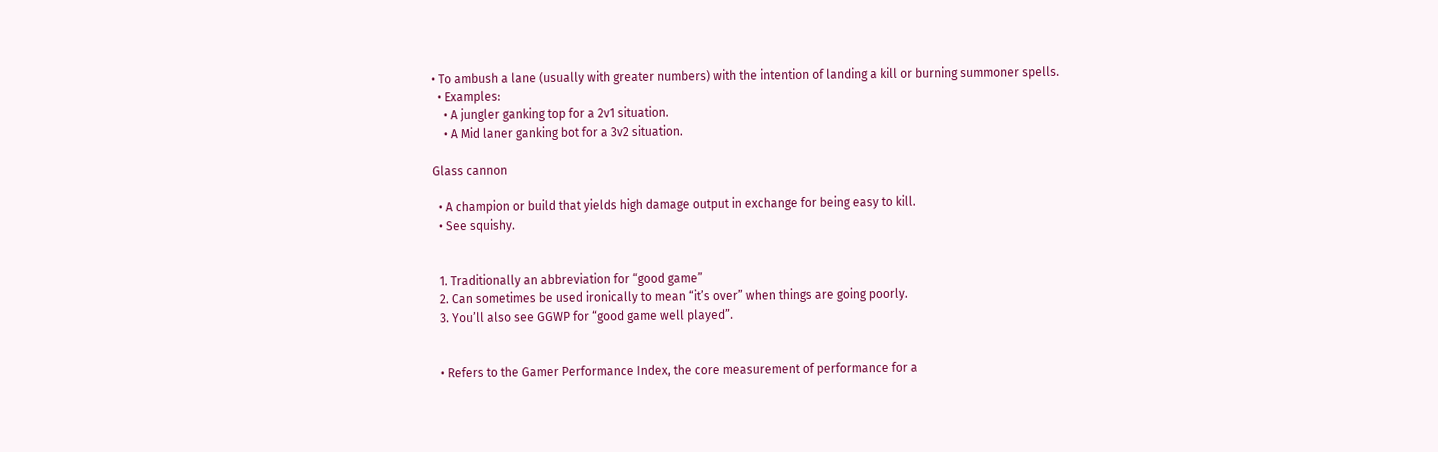• To ambush a lane (usually with greater numbers) with the intention of landing a kill or burning summoner spells.
  • Examples:
    • A jungler ganking top for a 2v1 situation.
    • A Mid laner ganking bot for a 3v2 situation.

Glass cannon

  • A champion or build that yields high damage output in exchange for being easy to kill.
  • See squishy.


  1. Traditionally an abbreviation for “good game”
  2. Can sometimes be used ironically to mean “it’s over” when things are going poorly.
  3. You’ll also see GGWP for “good game well played”.


  • Refers to the Gamer Performance Index, the core measurement of performance for a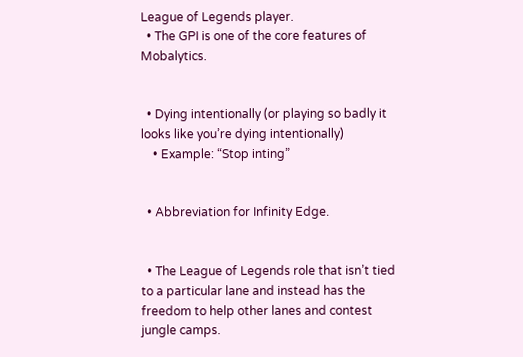League of Legends player.
  • The GPI is one of the core features of Mobalytics.


  • Dying intentionally (or playing so badly it looks like you’re dying intentionally)
    • Example: “Stop inting”


  • Abbreviation for Infinity Edge.


  • The League of Legends role that isn’t tied to a particular lane and instead has the freedom to help other lanes and contest jungle camps.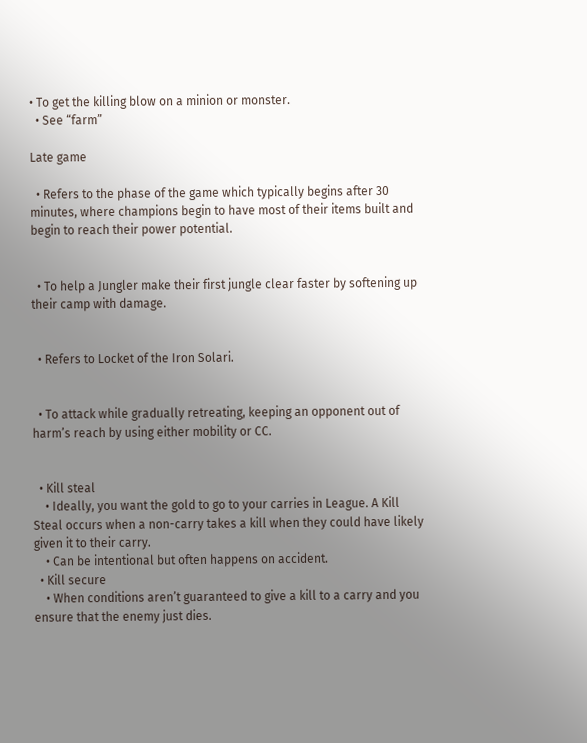• To get the killing blow on a minion or monster.
  • See “farm”

Late game

  • Refers to the phase of the game which typically begins after 30 minutes, where champions begin to have most of their items built and begin to reach their power potential.


  • To help a Jungler make their first jungle clear faster by softening up their camp with damage.


  • Refers to Locket of the Iron Solari.


  • To attack while gradually retreating, keeping an opponent out of harm’s reach by using either mobility or CC.


  • Kill steal
    • Ideally, you want the gold to go to your carries in League. A Kill Steal occurs when a non-carry takes a kill when they could have likely given it to their carry.
    • Can be intentional but often happens on accident.
  • Kill secure
    • When conditions aren’t guaranteed to give a kill to a carry and you ensure that the enemy just dies.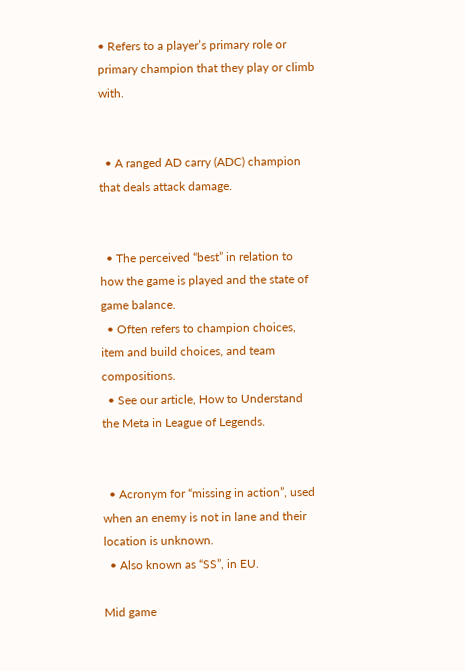• Refers to a player’s primary role or primary champion that they play or climb with.


  • A ranged AD carry (ADC) champion that deals attack damage.


  • The perceived “best” in relation to how the game is played and the state of game balance.
  • Often refers to champion choices, item and build choices, and team compositions.
  • See our article, How to Understand the Meta in League of Legends.


  • Acronym for “missing in action”, used when an enemy is not in lane and their location is unknown.
  • Also known as “SS”, in EU.

Mid game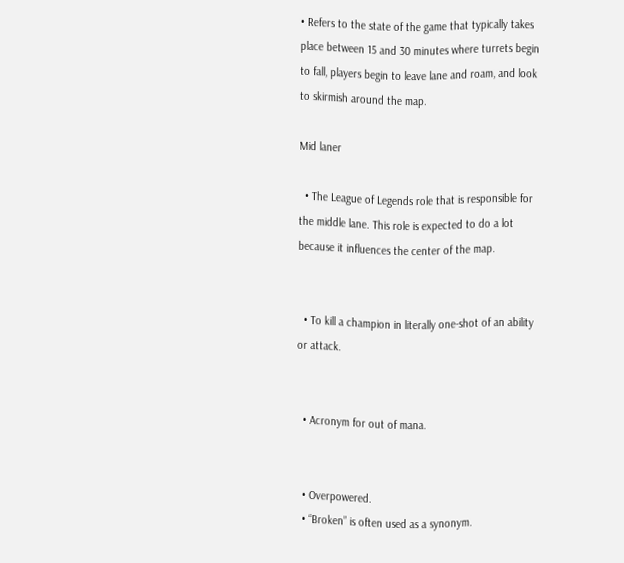• Refers to the state of the game that typically takes place between 15 and 30 minutes where turrets begin to fall, players begin to leave lane and roam, and look to skirmish around the map.

Mid laner

  • The League of Legends role that is responsible for the middle lane. This role is expected to do a lot because it influences the center of the map.


  • To kill a champion in literally one-shot of an ability or attack.


  • Acronym for out of mana.


  • Overpowered.
  • “Broken” is often used as a synonym.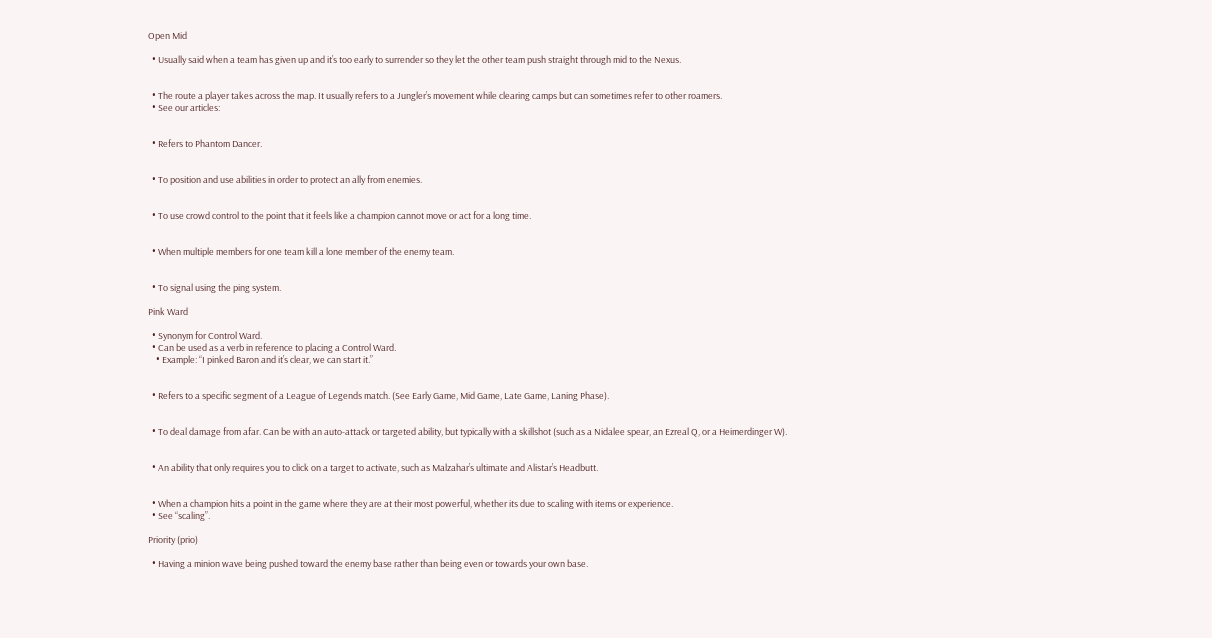Open Mid

  • Usually said when a team has given up and it’s too early to surrender so they let the other team push straight through mid to the Nexus.


  • The route a player takes across the map. It usually refers to a Jungler’s movement while clearing camps but can sometimes refer to other roamers.
  • See our articles:


  • Refers to Phantom Dancer.


  • To position and use abilities in order to protect an ally from enemies.


  • To use crowd control to the point that it feels like a champion cannot move or act for a long time.


  • When multiple members for one team kill a lone member of the enemy team.


  • To signal using the ping system.

Pink Ward

  • Synonym for Control Ward.
  • Can be used as a verb in reference to placing a Control Ward.
    • Example: “I pinked Baron and it’s clear, we can start it.”


  • Refers to a specific segment of a League of Legends match. (See Early Game, Mid Game, Late Game, Laning Phase).


  • To deal damage from afar. Can be with an auto-attack or targeted ability, but typically with a skillshot (such as a Nidalee spear, an Ezreal Q, or a Heimerdinger W).


  • An ability that only requires you to click on a target to activate, such as Malzahar’s ultimate and Alistar’s Headbutt.


  • When a champion hits a point in the game where they are at their most powerful, whether its due to scaling with items or experience.
  • See “scaling”.

Priority (prio)

  • Having a minion wave being pushed toward the enemy base rather than being even or towards your own base.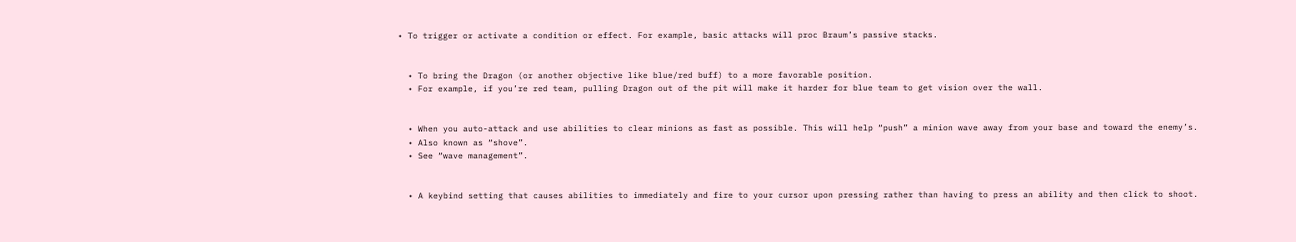• To trigger or activate a condition or effect. For example, basic attacks will proc Braum’s passive stacks.


  • To bring the Dragon (or another objective like blue/red buff) to a more favorable position.
  • For example, if you’re red team, pulling Dragon out of the pit will make it harder for blue team to get vision over the wall.


  • When you auto-attack and use abilities to clear minions as fast as possible. This will help “push” a minion wave away from your base and toward the enemy’s.
  • Also known as “shove”.
  • See “wave management”.


  • A keybind setting that causes abilities to immediately and fire to your cursor upon pressing rather than having to press an ability and then click to shoot.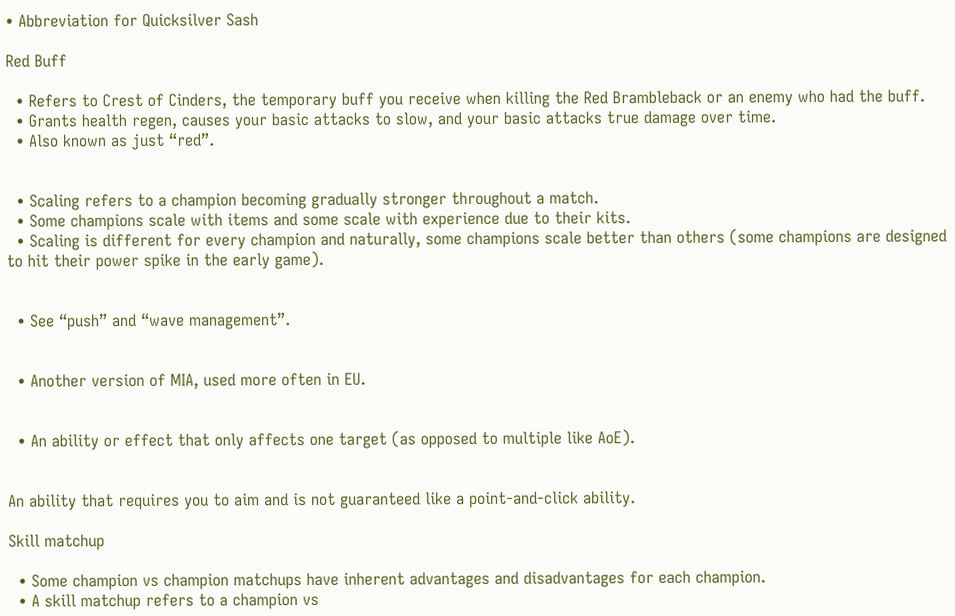• Abbreviation for Quicksilver Sash

Red Buff

  • Refers to Crest of Cinders, the temporary buff you receive when killing the Red Brambleback or an enemy who had the buff.
  • Grants health regen, causes your basic attacks to slow, and your basic attacks true damage over time.
  • Also known as just “red”.


  • Scaling refers to a champion becoming gradually stronger throughout a match.
  • Some champions scale with items and some scale with experience due to their kits.
  • Scaling is different for every champion and naturally, some champions scale better than others (some champions are designed to hit their power spike in the early game).


  • See “push” and “wave management”.


  • Another version of MIA, used more often in EU.


  • An ability or effect that only affects one target (as opposed to multiple like AoE).


An ability that requires you to aim and is not guaranteed like a point-and-click ability.

Skill matchup

  • Some champion vs champion matchups have inherent advantages and disadvantages for each champion.
  • A skill matchup refers to a champion vs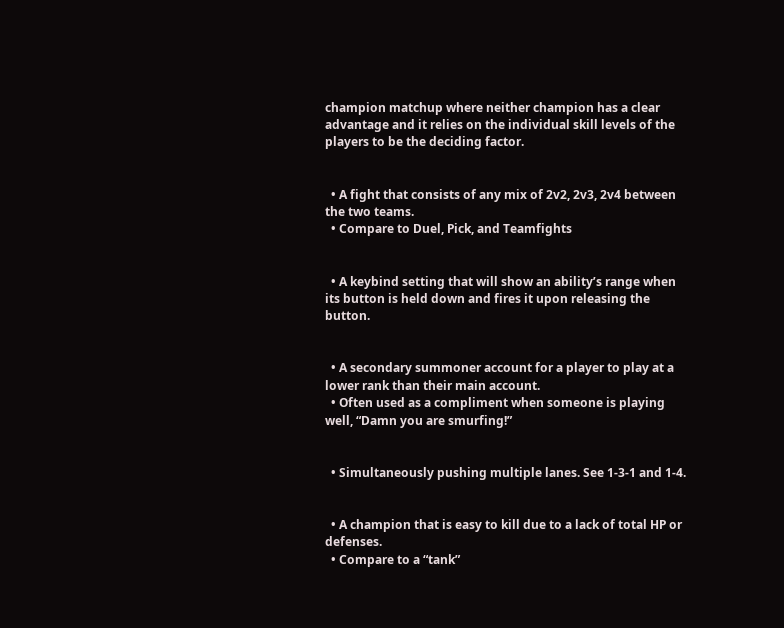champion matchup where neither champion has a clear advantage and it relies on the individual skill levels of the players to be the deciding factor.


  • A fight that consists of any mix of 2v2, 2v3, 2v4 between the two teams.
  • Compare to Duel, Pick, and Teamfights


  • A keybind setting that will show an ability’s range when its button is held down and fires it upon releasing the button.


  • A secondary summoner account for a player to play at a lower rank than their main account.
  • Often used as a compliment when someone is playing well, “Damn you are smurfing!”


  • Simultaneously pushing multiple lanes. See 1-3-1 and 1-4.


  • A champion that is easy to kill due to a lack of total HP or defenses.
  • Compare to a “tank”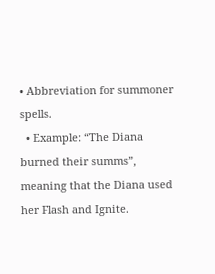• Abbreviation for summoner spells.
  • Example: “The Diana burned their summs”, meaning that the Diana used her Flash and Ignite.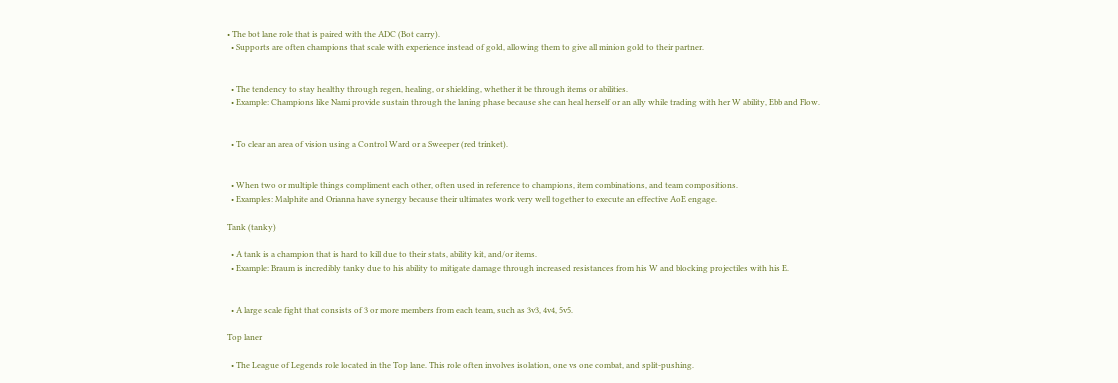• The bot lane role that is paired with the ADC (Bot carry).
  • Supports are often champions that scale with experience instead of gold, allowing them to give all minion gold to their partner.


  • The tendency to stay healthy through regen, healing, or shielding, whether it be through items or abilities.
  • Example: Champions like Nami provide sustain through the laning phase because she can heal herself or an ally while trading with her W ability, Ebb and Flow.


  • To clear an area of vision using a Control Ward or a Sweeper (red trinket).


  • When two or multiple things compliment each other, often used in reference to champions, item combinations, and team compositions.
  • Examples: Malphite and Orianna have synergy because their ultimates work very well together to execute an effective AoE engage.

Tank (tanky)

  • A tank is a champion that is hard to kill due to their stats, ability kit, and/or items.
  • Example: Braum is incredibly tanky due to his ability to mitigate damage through increased resistances from his W and blocking projectiles with his E.


  • A large scale fight that consists of 3 or more members from each team, such as 3v3, 4v4, 5v5.

Top laner

  • The League of Legends role located in the Top lane. This role often involves isolation, one vs one combat, and split-pushing.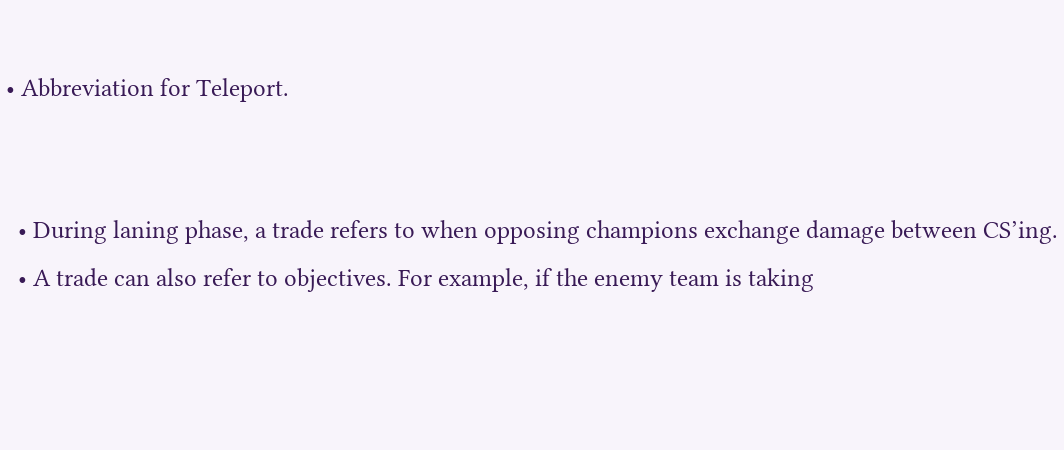• Abbreviation for Teleport.


  • During laning phase, a trade refers to when opposing champions exchange damage between CS’ing.
  • A trade can also refer to objectives. For example, if the enemy team is taking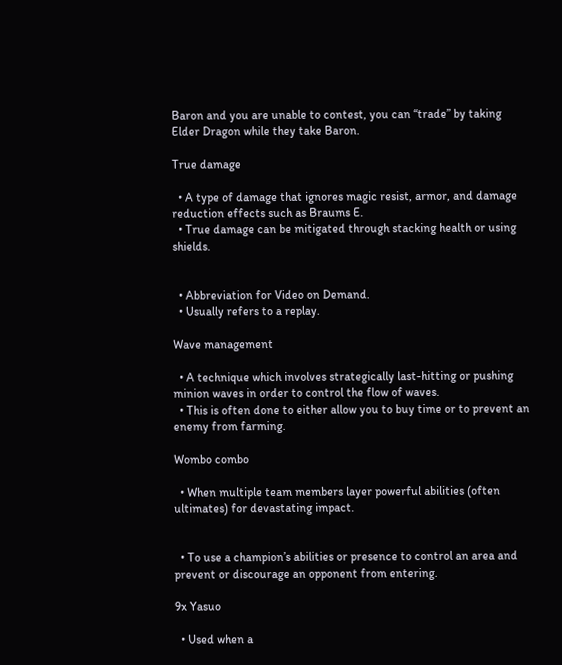Baron and you are unable to contest, you can “trade” by taking Elder Dragon while they take Baron.

True damage

  • A type of damage that ignores magic resist, armor, and damage reduction effects such as Braums E.
  • True damage can be mitigated through stacking health or using shields.


  • Abbreviation for Video on Demand.
  • Usually refers to a replay.

Wave management

  • A technique which involves strategically last-hitting or pushing minion waves in order to control the flow of waves.
  • This is often done to either allow you to buy time or to prevent an enemy from farming.

Wombo combo

  • When multiple team members layer powerful abilities (often ultimates) for devastating impact.


  • To use a champion’s abilities or presence to control an area and prevent or discourage an opponent from entering.

9x Yasuo

  • Used when a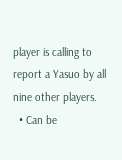player is calling to report a Yasuo by all nine other players.
  • Can be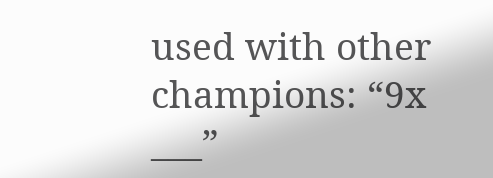used with other champions: “9x ___”